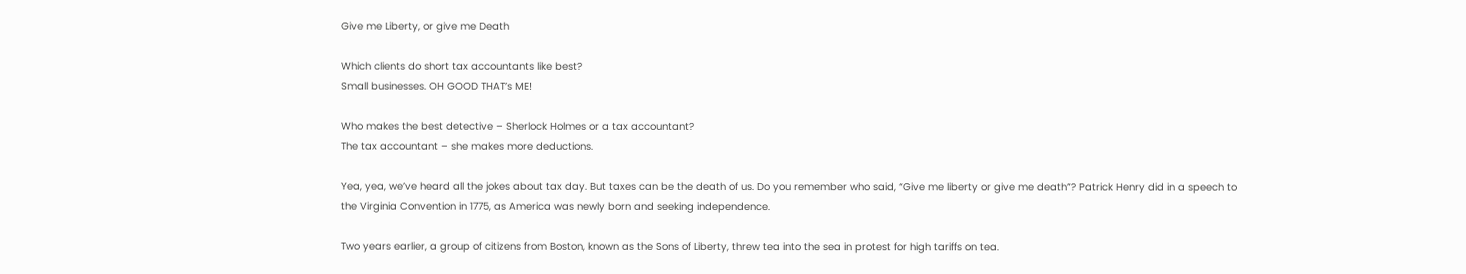Give me Liberty, or give me Death

Which clients do short tax accountants like best?
Small businesses. OH GOOD THAT’s ME!

Who makes the best detective – Sherlock Holmes or a tax accountant?
The tax accountant – she makes more deductions.

Yea, yea, we’ve heard all the jokes about tax day. But taxes can be the death of us. Do you remember who said, “Give me liberty or give me death”? Patrick Henry did in a speech to the Virginia Convention in 1775, as America was newly born and seeking independence.

Two years earlier, a group of citizens from Boston, known as the Sons of Liberty, threw tea into the sea in protest for high tariffs on tea.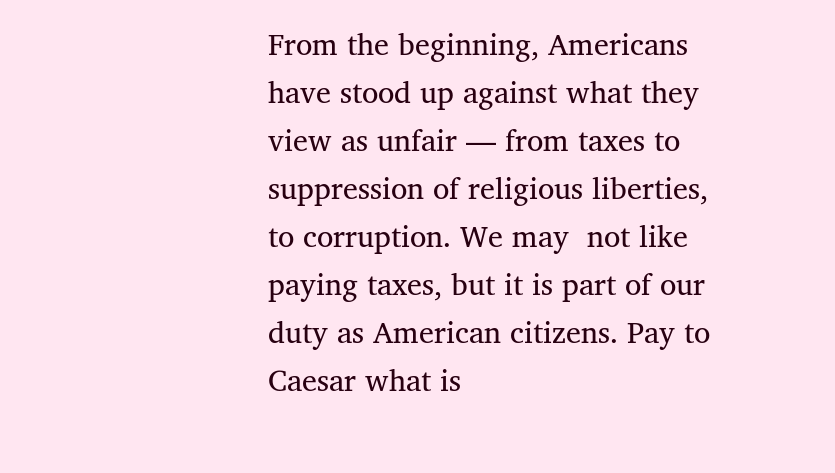From the beginning, Americans have stood up against what they view as unfair — from taxes to suppression of religious liberties, to corruption. We may  not like paying taxes, but it is part of our duty as American citizens. Pay to Caesar what is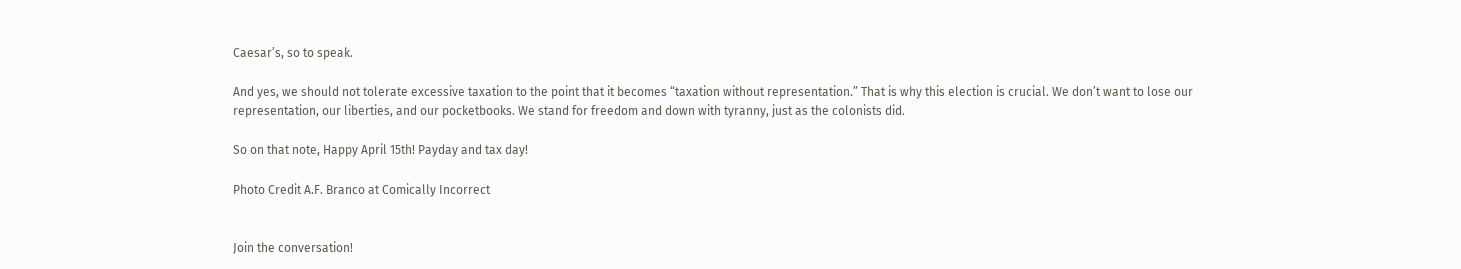Caesar’s, so to speak.

And yes, we should not tolerate excessive taxation to the point that it becomes “taxation without representation.” That is why this election is crucial. We don’t want to lose our representation, our liberties, and our pocketbooks. We stand for freedom and down with tyranny, just as the colonists did.

So on that note, Happy April 15th! Payday and tax day!

Photo Credit A.F. Branco at Comically Incorrect


Join the conversation!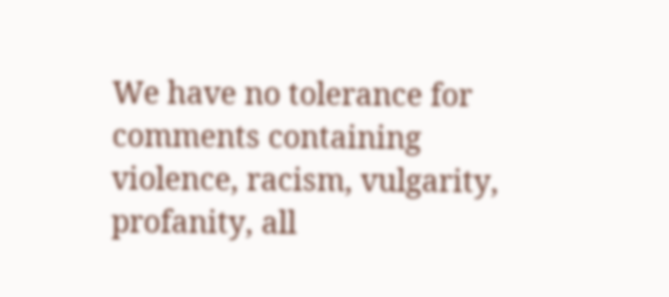We have no tolerance for comments containing violence, racism, vulgarity, profanity, all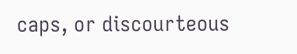caps, or discourteous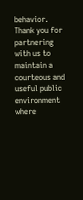behavior. Thank you for partnering with us to maintain a courteous and useful public environment where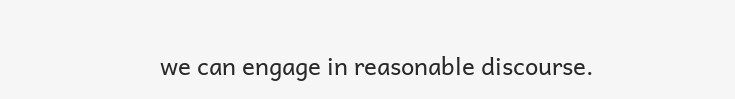we can engage in reasonable discourse.